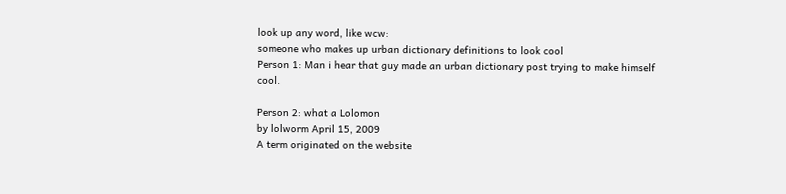look up any word, like wcw:
someone who makes up urban dictionary definitions to look cool
Person 1: Man i hear that guy made an urban dictionary post trying to make himself cool.

Person 2: what a Lolomon
by lolworm April 15, 2009
A term originated on the website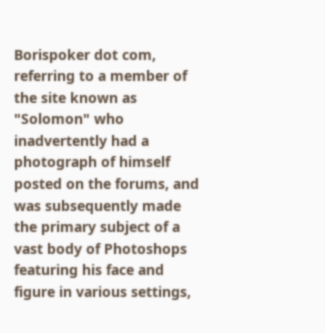Borispoker dot com, referring to a member of the site known as "Solomon" who inadvertently had a photograph of himself posted on the forums, and was subsequently made the primary subject of a vast body of Photoshops featuring his face and figure in various settings,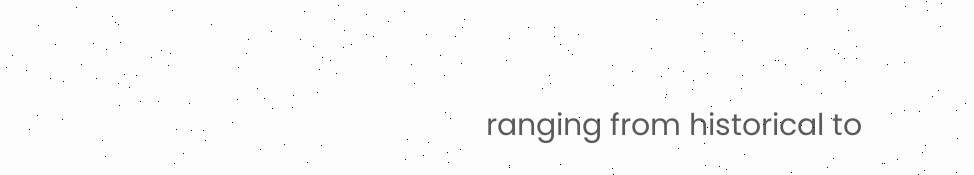ranging from historical to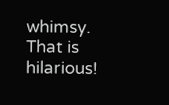whimsy.
That is hilarious!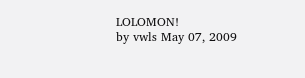LOLOMON!
by vwls May 07, 2009